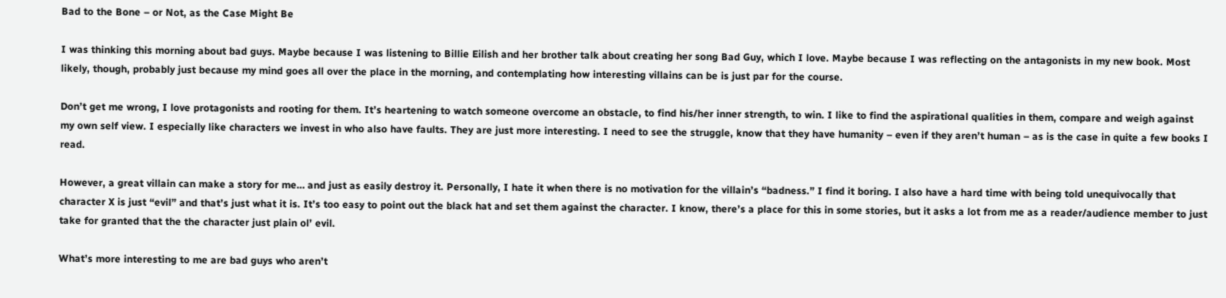Bad to the Bone – or Not, as the Case Might Be

I was thinking this morning about bad guys. Maybe because I was listening to Billie Eilish and her brother talk about creating her song Bad Guy, which I love. Maybe because I was reflecting on the antagonists in my new book. Most likely, though, probably just because my mind goes all over the place in the morning, and contemplating how interesting villains can be is just par for the course.

Don’t get me wrong, I love protagonists and rooting for them. It’s heartening to watch someone overcome an obstacle, to find his/her inner strength, to win. I like to find the aspirational qualities in them, compare and weigh against my own self view. I especially like characters we invest in who also have faults. They are just more interesting. I need to see the struggle, know that they have humanity – even if they aren’t human – as is the case in quite a few books I read.

However, a great villain can make a story for me… and just as easily destroy it. Personally, I hate it when there is no motivation for the villain’s “badness.” I find it boring. I also have a hard time with being told unequivocally that character X is just “evil” and that’s just what it is. It’s too easy to point out the black hat and set them against the character. I know, there’s a place for this in some stories, but it asks a lot from me as a reader/audience member to just take for granted that the the character just plain ol’ evil.

What’s more interesting to me are bad guys who aren’t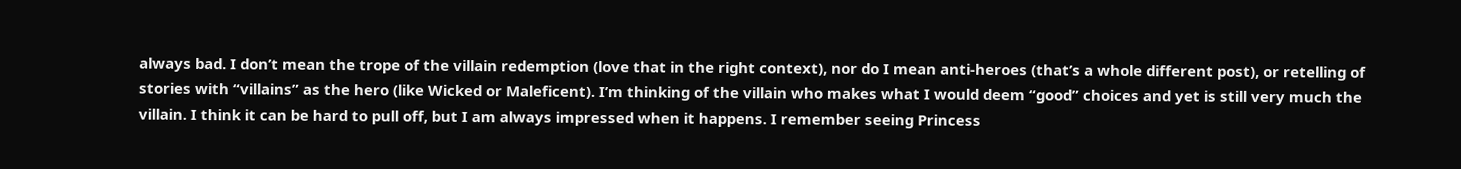always bad. I don’t mean the trope of the villain redemption (love that in the right context), nor do I mean anti-heroes (that’s a whole different post), or retelling of stories with “villains” as the hero (like Wicked or Maleficent). I’m thinking of the villain who makes what I would deem “good” choices and yet is still very much the villain. I think it can be hard to pull off, but I am always impressed when it happens. I remember seeing Princess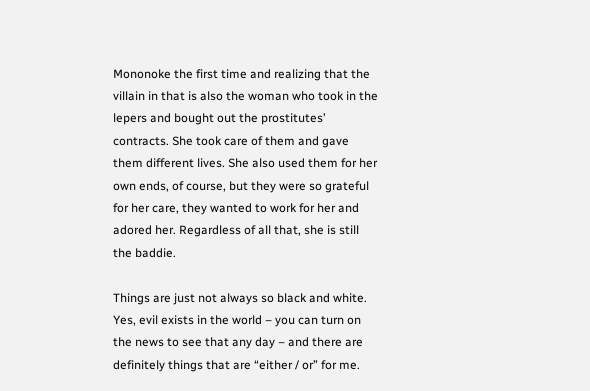Mononoke the first time and realizing that the villain in that is also the woman who took in the lepers and bought out the prostitutes’ contracts. She took care of them and gave them different lives. She also used them for her own ends, of course, but they were so grateful for her care, they wanted to work for her and adored her. Regardless of all that, she is still the baddie.

Things are just not always so black and white. Yes, evil exists in the world – you can turn on the news to see that any day – and there are definitely things that are “either / or” for me.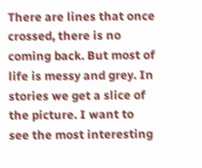There are lines that once crossed, there is no coming back. But most of life is messy and grey. In stories we get a slice of the picture. I want to see the most interesting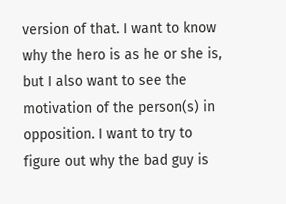version of that. I want to know why the hero is as he or she is, but I also want to see the motivation of the person(s) in opposition. I want to try to figure out why the bad guy is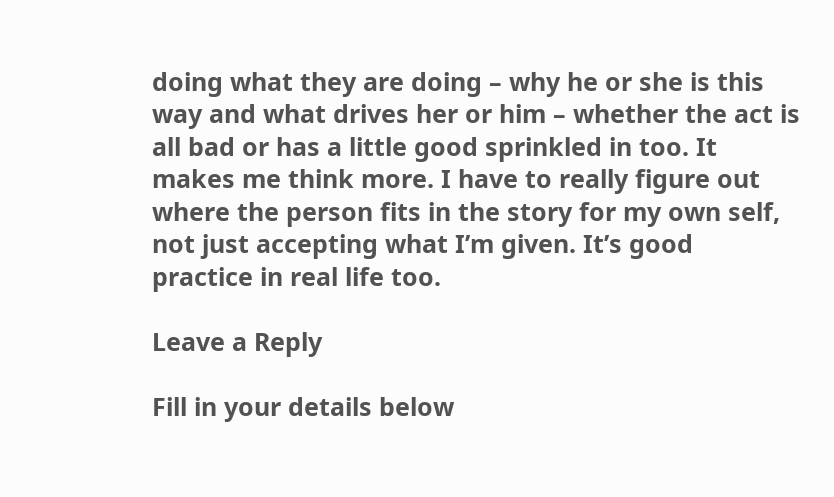doing what they are doing – why he or she is this way and what drives her or him – whether the act is all bad or has a little good sprinkled in too. It makes me think more. I have to really figure out where the person fits in the story for my own self, not just accepting what I’m given. It’s good practice in real life too.

Leave a Reply

Fill in your details below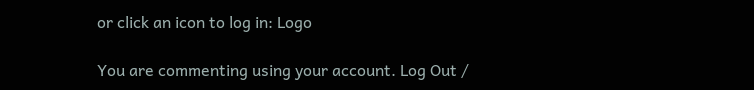or click an icon to log in: Logo

You are commenting using your account. Log Out /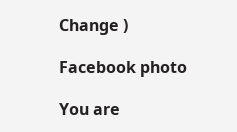Change )

Facebook photo

You are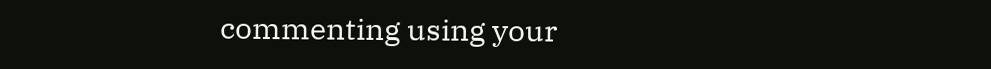commenting using your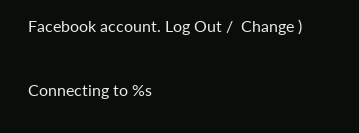Facebook account. Log Out /  Change )

Connecting to %s